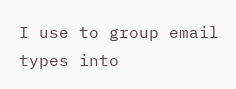I use to group email types into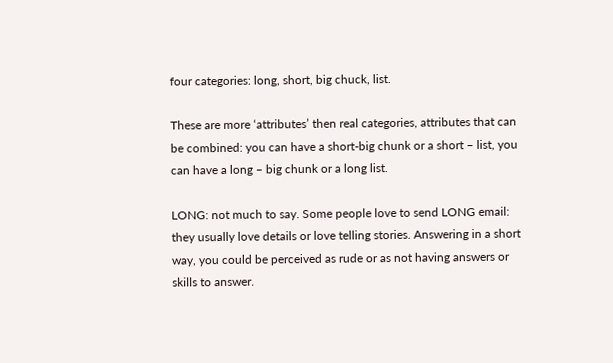four categories: long, short, big chuck, list.

These are more ‘attributes’ then real categories, attributes that can be combined: you can have a short-big chunk or a short – list, you can have a long – big chunk or a long list.

LONG: not much to say. Some people love to send LONG email: they usually love details or love telling stories. Answering in a short way, you could be perceived as rude or as not having answers or skills to answer.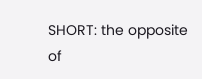SHORT: the opposite of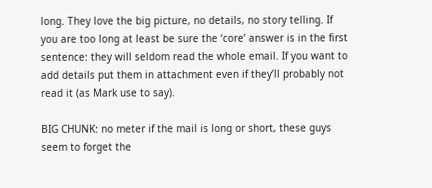long. They love the big picture, no details, no story telling. If you are too long at least be sure the ‘core’ answer is in the first sentence: they will seldom read the whole email. If you want to add details put them in attachment even if they’ll probably not read it (as Mark use to say).

BIG CHUNK: no meter if the mail is long or short, these guys seem to forget the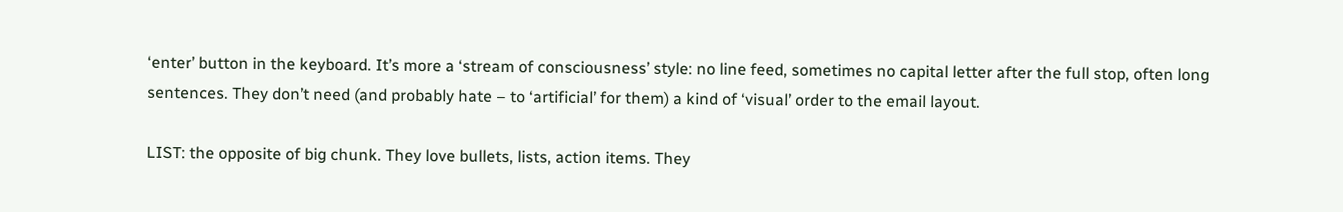‘enter’ button in the keyboard. It’s more a ‘stream of consciousness’ style: no line feed, sometimes no capital letter after the full stop, often long sentences. They don’t need (and probably hate – to ‘artificial’ for them) a kind of ‘visual’ order to the email layout.

LIST: the opposite of big chunk. They love bullets, lists, action items. They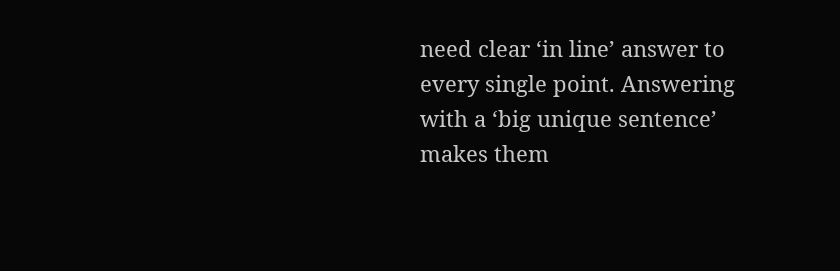need clear ‘in line’ answer to every single point. Answering with a ‘big unique sentence’ makes them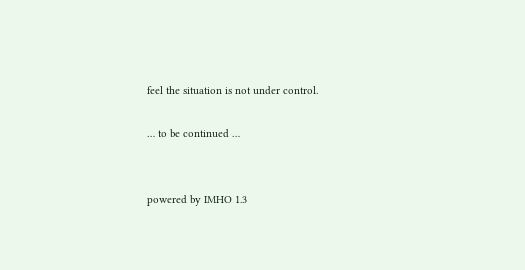feel the situation is not under control.

… to be continued …


powered by IMHO 1.3